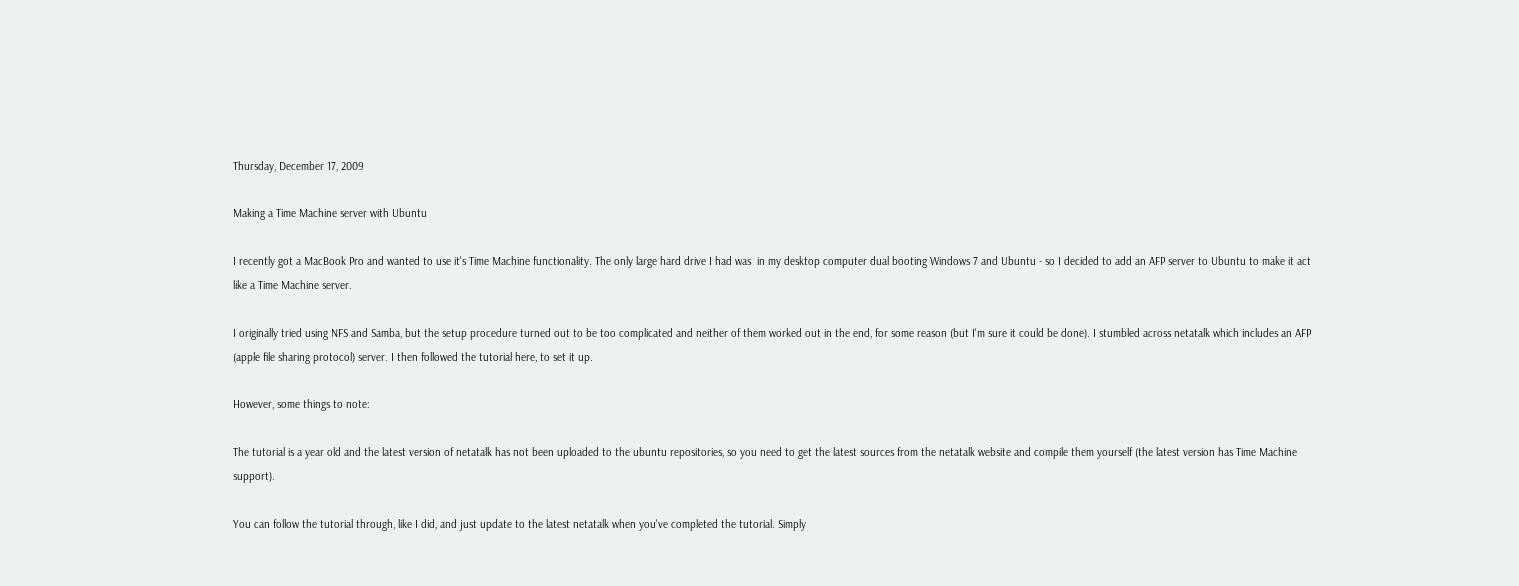Thursday, December 17, 2009

Making a Time Machine server with Ubuntu

I recently got a MacBook Pro and wanted to use it's Time Machine functionality. The only large hard drive I had was  in my desktop computer dual booting Windows 7 and Ubuntu - so I decided to add an AFP server to Ubuntu to make it act like a Time Machine server.

I originally tried using NFS and Samba, but the setup procedure turned out to be too complicated and neither of them worked out in the end, for some reason (but I'm sure it could be done). I stumbled across netatalk which includes an AFP (apple file sharing protocol) server. I then followed the tutorial here, to set it up.

However, some things to note:

The tutorial is a year old and the latest version of netatalk has not been uploaded to the ubuntu repositories, so you need to get the latest sources from the netatalk website and compile them yourself (the latest version has Time Machine support).

You can follow the tutorial through, like I did, and just update to the latest netatalk when you've completed the tutorial. Simply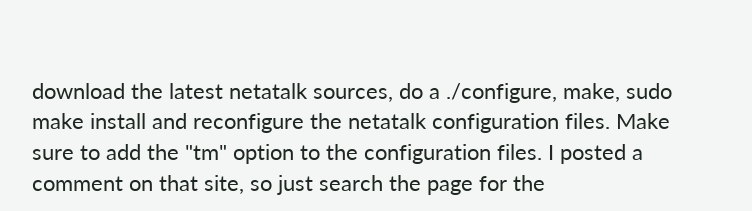download the latest netatalk sources, do a ./configure, make, sudo make install and reconfigure the netatalk configuration files. Make sure to add the "tm" option to the configuration files. I posted a comment on that site, so just search the page for the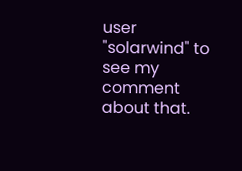user "solarwind" to see my comment about that.